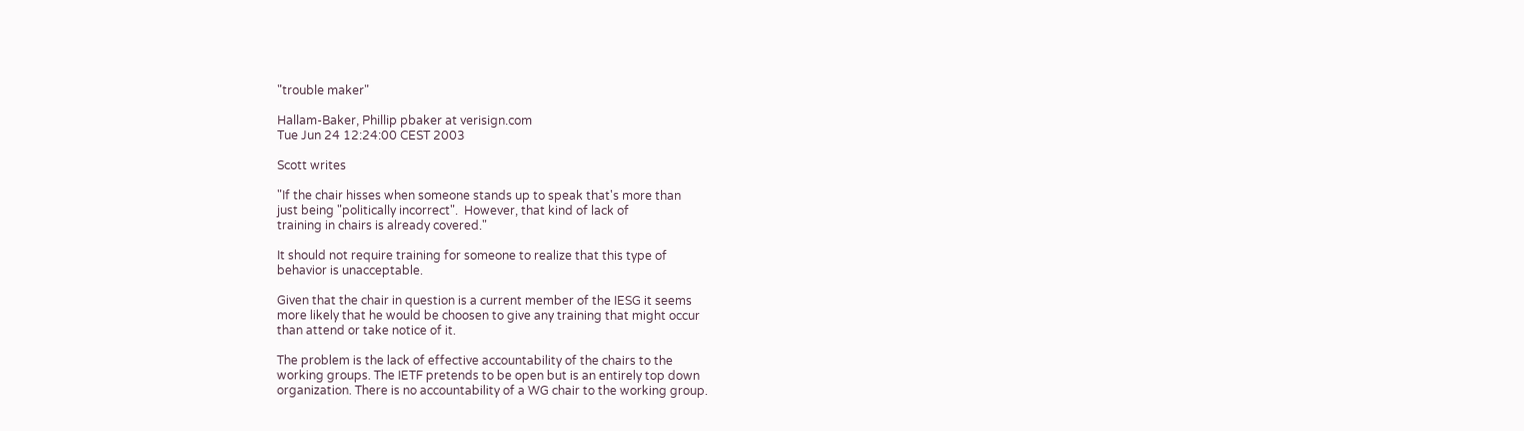"trouble maker"

Hallam-Baker, Phillip pbaker at verisign.com
Tue Jun 24 12:24:00 CEST 2003

Scott writes

"If the chair hisses when someone stands up to speak that's more than
just being "politically incorrect".  However, that kind of lack of
training in chairs is already covered."

It should not require training for someone to realize that this type of
behavior is unacceptable.

Given that the chair in question is a current member of the IESG it seems
more likely that he would be choosen to give any training that might occur
than attend or take notice of it.

The problem is the lack of effective accountability of the chairs to the
working groups. The IETF pretends to be open but is an entirely top down
organization. There is no accountability of a WG chair to the working group.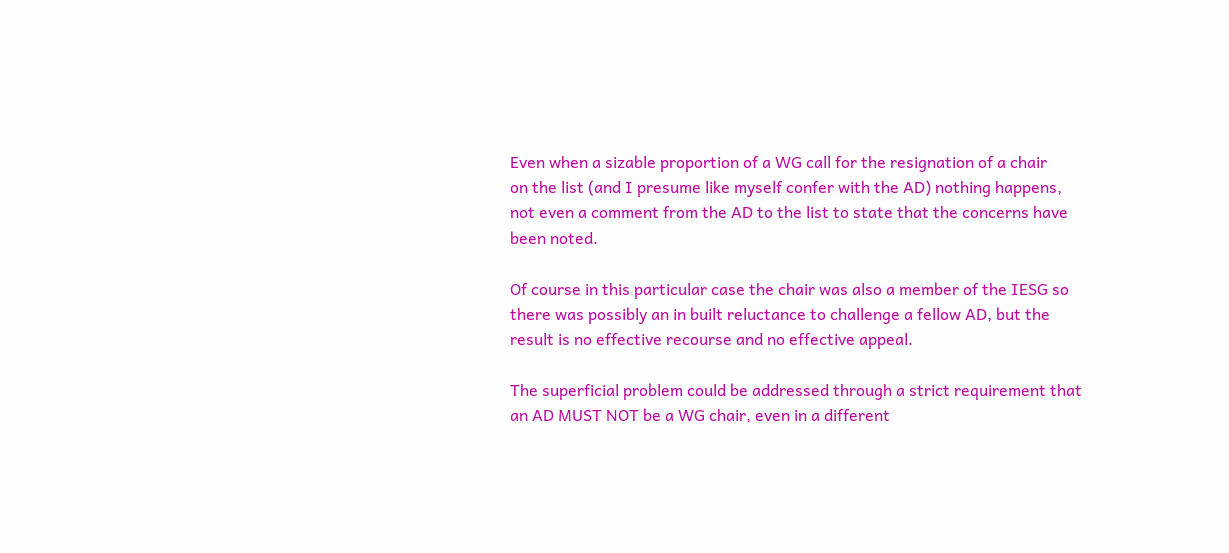Even when a sizable proportion of a WG call for the resignation of a chair
on the list (and I presume like myself confer with the AD) nothing happens,
not even a comment from the AD to the list to state that the concerns have
been noted.

Of course in this particular case the chair was also a member of the IESG so
there was possibly an in built reluctance to challenge a fellow AD, but the
result is no effective recourse and no effective appeal.

The superficial problem could be addressed through a strict requirement that
an AD MUST NOT be a WG chair, even in a different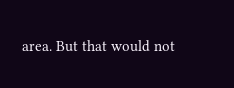area. But that would not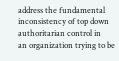address the fundamental inconsistency of top down authoritarian control in
an organization trying to be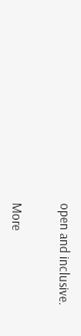open and inclusive.


More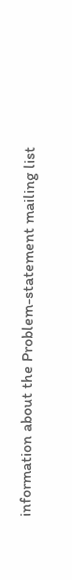information about the Problem-statement mailing list